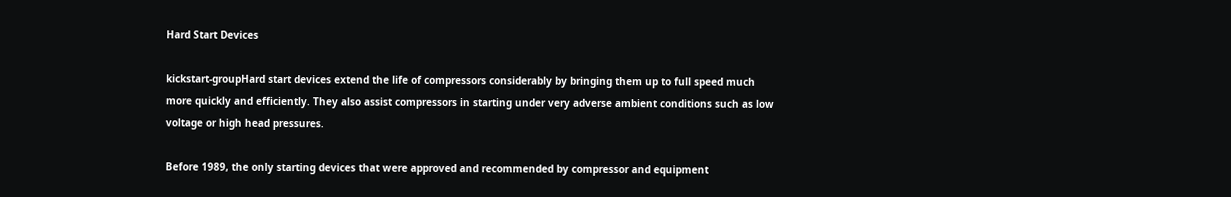Hard Start Devices

kickstart-groupHard start devices extend the life of compressors considerably by bringing them up to full speed much more quickly and efficiently. They also assist compressors in starting under very adverse ambient conditions such as low voltage or high head pressures.

Before 1989, the only starting devices that were approved and recommended by compressor and equipment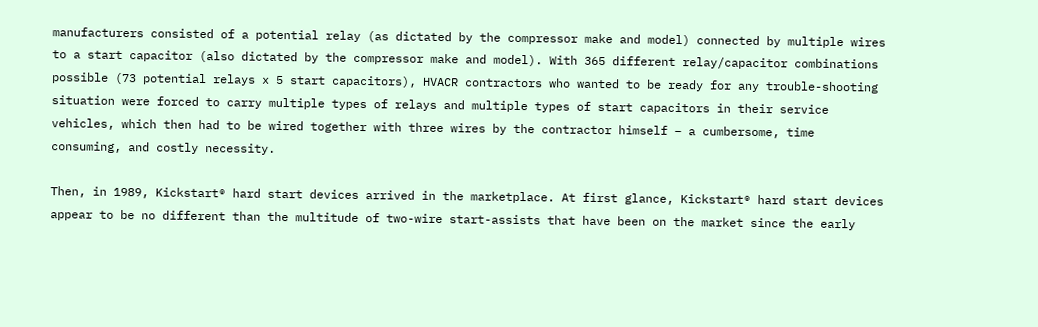manufacturers consisted of a potential relay (as dictated by the compressor make and model) connected by multiple wires to a start capacitor (also dictated by the compressor make and model). With 365 different relay/capacitor combinations possible (73 potential relays x 5 start capacitors), HVACR contractors who wanted to be ready for any trouble-shooting situation were forced to carry multiple types of relays and multiple types of start capacitors in their service vehicles, which then had to be wired together with three wires by the contractor himself – a cumbersome, time consuming, and costly necessity.

Then, in 1989, Kickstart® hard start devices arrived in the marketplace. At first glance, Kickstart® hard start devices appear to be no different than the multitude of two-wire start-assists that have been on the market since the early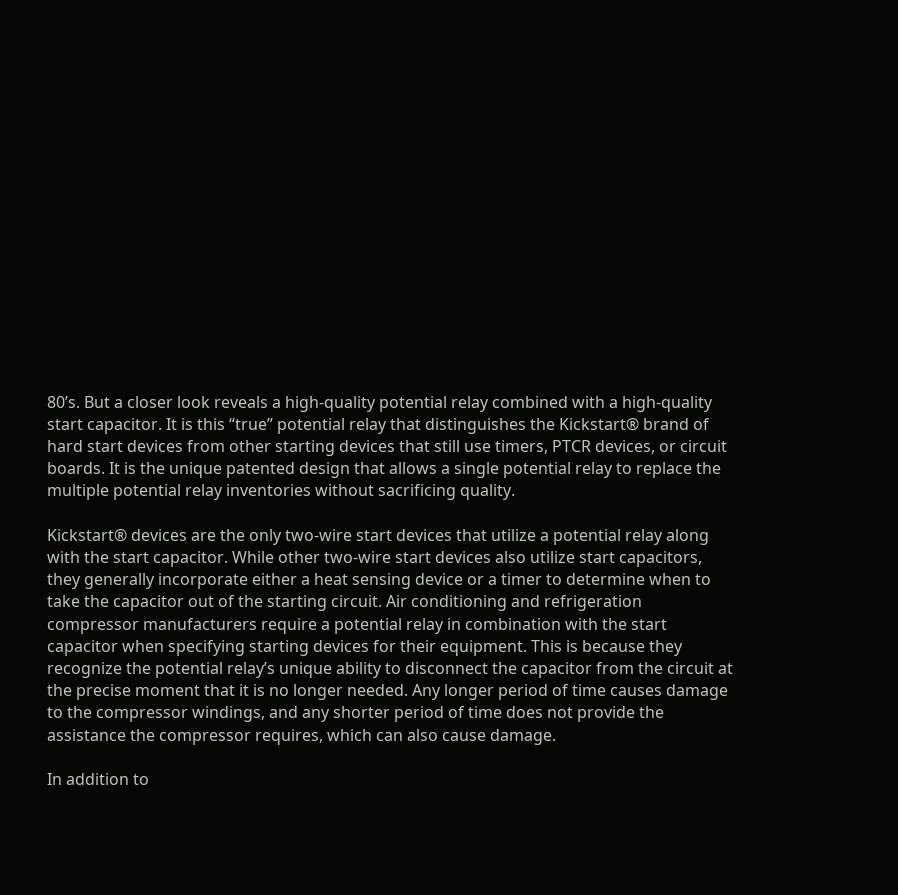80’s. But a closer look reveals a high-quality potential relay combined with a high-quality start capacitor. It is this “true” potential relay that distinguishes the Kickstart® brand of hard start devices from other starting devices that still use timers, PTCR devices, or circuit boards. It is the unique patented design that allows a single potential relay to replace the multiple potential relay inventories without sacrificing quality.

Kickstart® devices are the only two-wire start devices that utilize a potential relay along with the start capacitor. While other two-wire start devices also utilize start capacitors, they generally incorporate either a heat sensing device or a timer to determine when to take the capacitor out of the starting circuit. Air conditioning and refrigeration compressor manufacturers require a potential relay in combination with the start capacitor when specifying starting devices for their equipment. This is because they recognize the potential relay’s unique ability to disconnect the capacitor from the circuit at the precise moment that it is no longer needed. Any longer period of time causes damage to the compressor windings, and any shorter period of time does not provide the assistance the compressor requires, which can also cause damage.

In addition to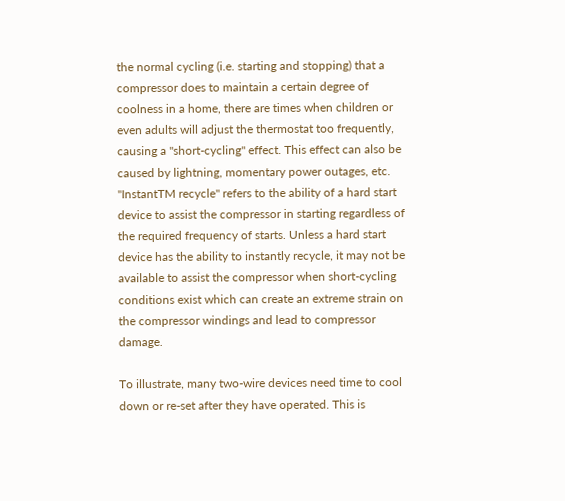the normal cycling (i.e. starting and stopping) that a compressor does to maintain a certain degree of coolness in a home, there are times when children or even adults will adjust the thermostat too frequently, causing a "short-cycling" effect. This effect can also be caused by lightning, momentary power outages, etc. "InstantTM recycle" refers to the ability of a hard start device to assist the compressor in starting regardless of the required frequency of starts. Unless a hard start device has the ability to instantly recycle, it may not be available to assist the compressor when short-cycling conditions exist which can create an extreme strain on the compressor windings and lead to compressor damage.

To illustrate, many two-wire devices need time to cool down or re-set after they have operated. This is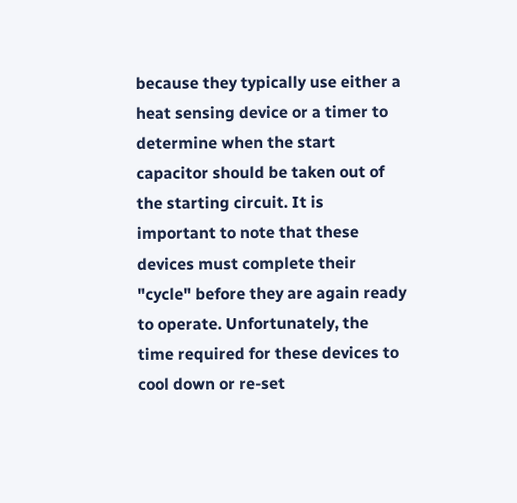because they typically use either a heat sensing device or a timer to determine when the start capacitor should be taken out of the starting circuit. It is important to note that these devices must complete their "cycle" before they are again ready to operate. Unfortunately, the time required for these devices to cool down or re-set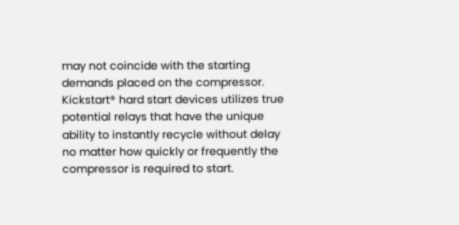may not coincide with the starting demands placed on the compressor. Kickstart® hard start devices utilizes true potential relays that have the unique ability to instantly recycle without delay no matter how quickly or frequently the compressor is required to start.